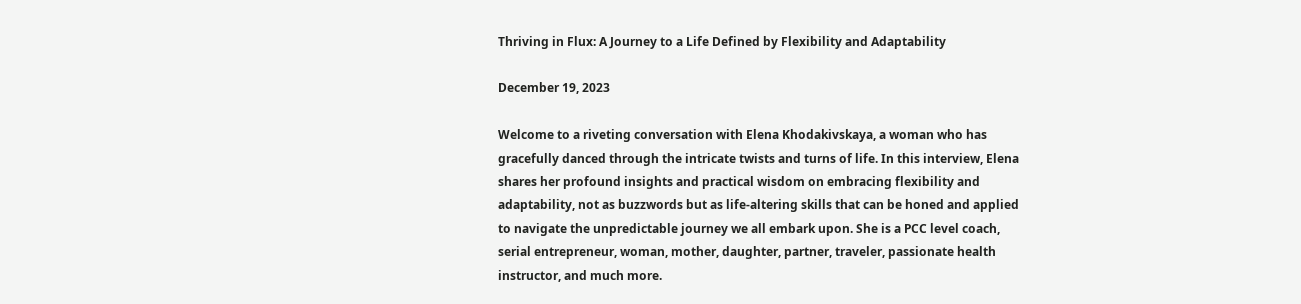Thriving in Flux: A Journey to a Life Defined by Flexibility and Adaptability

December 19, 2023

Welcome to a riveting conversation with Elena Khodakivskaya, a woman who has gracefully danced through the intricate twists and turns of life. In this interview, Elena shares her profound insights and practical wisdom on embracing flexibility and adaptability, not as buzzwords but as life-altering skills that can be honed and applied to navigate the unpredictable journey we all embark upon. She is a PCC level coach, serial entrepreneur, woman, mother, daughter, partner, traveler, passionate health instructor, and much more.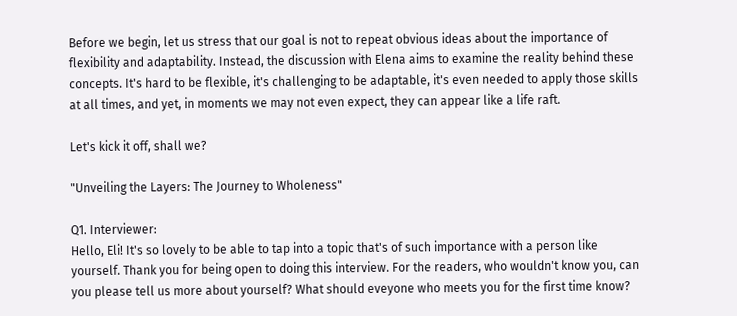Before we begin, let us stress that our goal is not to repeat obvious ideas about the importance of flexibility and adaptability. Instead, the discussion with Elena aims to examine the reality behind these concepts. It's hard to be flexible, it's challenging to be adaptable, it's even needed to apply those skills at all times, and yet, in moments we may not even expect, they can appear like a life raft.

Let's kick it off, shall we?

"Unveiling the Layers: The Journey to Wholeness"

Q1. Interviewer:
Hello, Eli! It's so lovely to be able to tap into a topic that's of such importance with a person like yourself. Thank you for being open to doing this interview. For the readers, who wouldn't know you, can you please tell us more about yourself? What should eveyone who meets you for the first time know?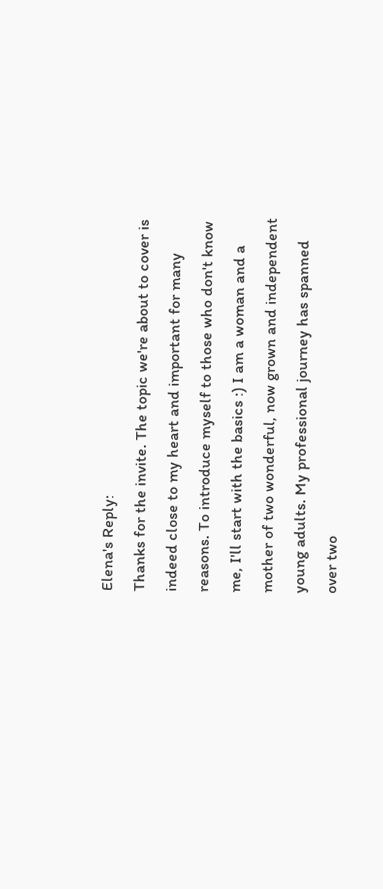Elena's Reply:
Thanks for the invite. The topic we're about to cover is indeed close to my heart and important for many reasons. To introduce myself to those who don't know me, I'll start with the basics :) I am a woman and a mother of two wonderful, now grown and independent young adults. My professional journey has spanned over two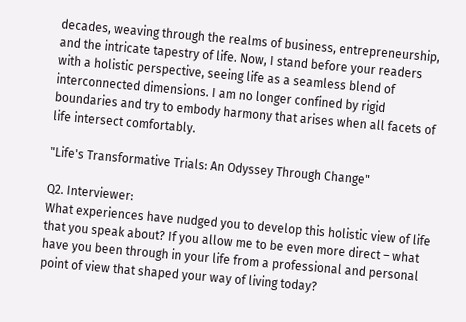decades, weaving through the realms of business, entrepreneurship, and the intricate tapestry of life. Now, I stand before your readers with a holistic perspective, seeing life as a seamless blend of interconnected dimensions. I am no longer confined by rigid boundaries and try to embody harmony that arises when all facets of life intersect comfortably.

"Life's Transformative Trials: An Odyssey Through Change"

Q2. Interviewer:
What experiences have nudged you to develop this holistic view of life that you speak about? If you allow me to be even more direct – what have you been through in your life from a professional and personal point of view that shaped your way of living today?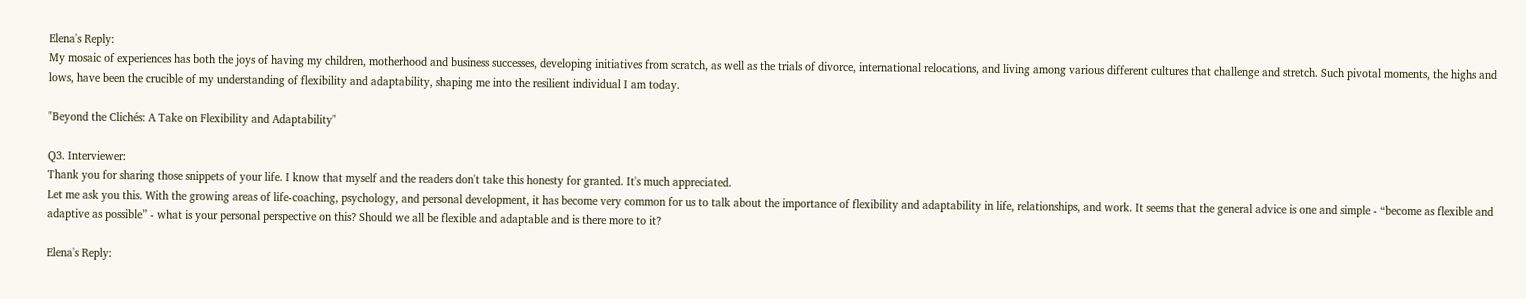Elena's Reply:
My mosaic of experiences has both the joys of having my children, motherhood and business successes, developing initiatives from scratch, as well as the trials of divorce, international relocations, and living among various different cultures that challenge and stretch. Such pivotal moments, the highs and lows, have been the crucible of my understanding of flexibility and adaptability, shaping me into the resilient individual I am today.

"Beyond the Clichés: A Take on Flexibility and Adaptability"

Q3. Interviewer:
Thank you for sharing those snippets of your life. I know that myself and the readers don't take this honesty for granted. It's much appreciated.
Let me ask you this. With the growing areas of life-coaching, psychology, and personal development, it has become very common for us to talk about the importance of flexibility and adaptability in life, relationships, and work. It seems that the general advice is one and simple - “become as flexible and adaptive as possible” - what is your personal perspective on this? Should we all be flexible and adaptable and is there more to it?

Elena's Reply: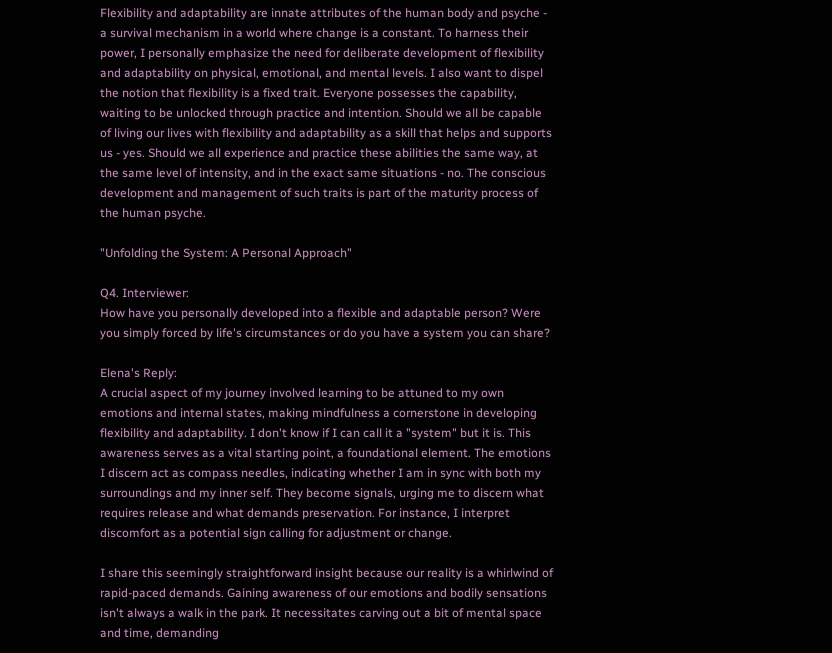Flexibility and adaptability are innate attributes of the human body and psyche - a survival mechanism in a world where change is a constant. To harness their power, I personally emphasize the need for deliberate development of flexibility and adaptability on physical, emotional, and mental levels. I also want to dispel the notion that flexibility is a fixed trait. Everyone possesses the capability, waiting to be unlocked through practice and intention. Should we all be capable of living our lives with flexibility and adaptability as a skill that helps and supports us - yes. Should we all experience and practice these abilities the same way, at the same level of intensity, and in the exact same situations - no. The conscious development and management of such traits is part of the maturity process of the human psyche.

"Unfolding the System: A Personal Approach"

Q4. Interviewer:
How have you personally developed into a flexible and adaptable person? Were you simply forced by life's circumstances or do you have a system you can share?

Elena's Reply:
A crucial aspect of my journey involved learning to be attuned to my own emotions and internal states, making mindfulness a cornerstone in developing flexibility and adaptability. I don't know if I can call it a "system" but it is. This awareness serves as a vital starting point, a foundational element. The emotions I discern act as compass needles, indicating whether I am in sync with both my surroundings and my inner self. They become signals, urging me to discern what requires release and what demands preservation. For instance, I interpret discomfort as a potential sign calling for adjustment or change.

I share this seemingly straightforward insight because our reality is a whirlwind of rapid-paced demands. Gaining awareness of our emotions and bodily sensations isn't always a walk in the park. It necessitates carving out a bit of mental space and time, demanding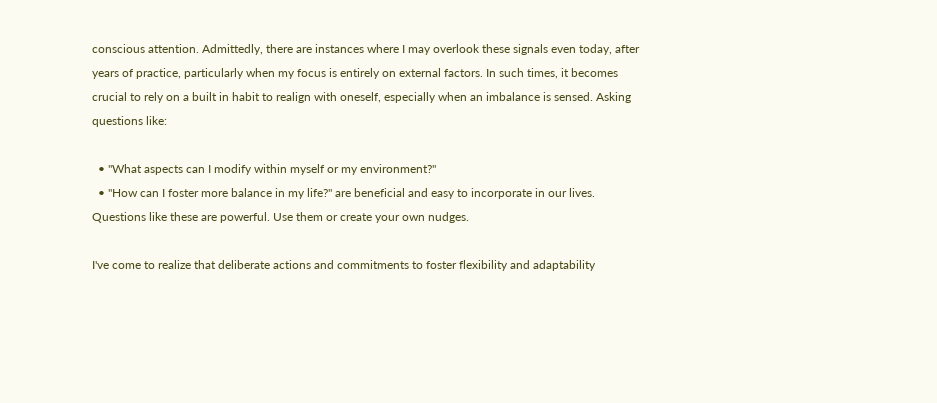conscious attention. Admittedly, there are instances where I may overlook these signals even today, after years of practice, particularly when my focus is entirely on external factors. In such times, it becomes crucial to rely on a built in habit to realign with oneself, especially when an imbalance is sensed. Asking questions like:

  • "What aspects can I modify within myself or my environment?"
  • "How can I foster more balance in my life?" are beneficial and easy to incorporate in our lives. Questions like these are powerful. Use them or create your own nudges.

I've come to realize that deliberate actions and commitments to foster flexibility and adaptability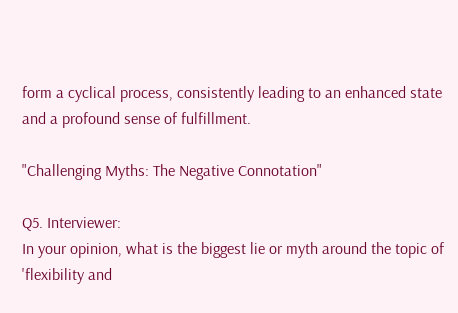form a cyclical process, consistently leading to an enhanced state and a profound sense of fulfillment.

"Challenging Myths: The Negative Connotation"

Q5. Interviewer:
In your opinion, what is the biggest lie or myth around the topic of 'flexibility and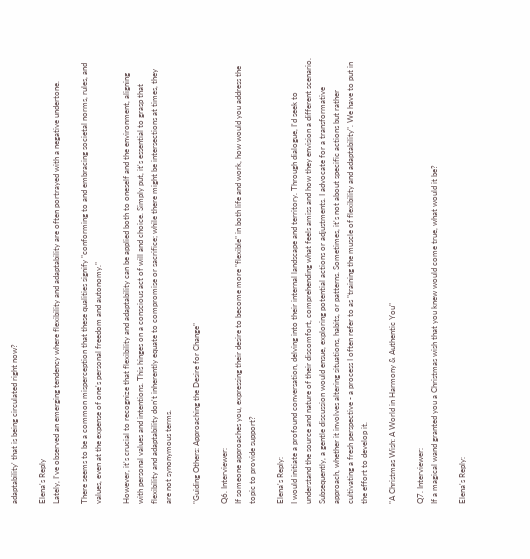adaptability' that is being circulated right now?

Elena's Reply
Lately, I've observed an emerging tendency where flexibility and adaptability are often portrayed with a negative undertone.

There seems to be a common misperception that these qualities signify "conforming to and embracing societal norms, rules, and values, even at the expense of one's personal freedom and autonomy."

However, it's crucial to recognize that flexibility and adaptability can be applied both to oneself and the environment, aligning with personal values and intentions. This hinges on a conscious act of will and choice. Simply put, it's essential to grasp that flexibility and adaptability don't inherently equate to compromise or sacrifice; while there might be intersections at times, they are not synonymous terms.

"Guiding Others: Approaching the Desire for Change"

Q6. Interviewer:
If someone approaches you, expressing their desire to become more "flexible" in both life and work, how would you address the topic to provide support?

Elena's Reply:
I would initiate a profound conversation, delving into their internal landscape and territory. Through dialogue, I'd seek to understand the source and nature of their discomfort, comprehending what feels amiss and how they envision a different scenario. Subsequently, a gentle discussion would ensue, exploring potential actions or adjustments. I advocate for a transformative approach, whether it involves altering situations, habits, or patterns. Sometimes, it's not about specific actions but rather cultivating a fresh perspective - a process I often refer to as "training the muscle of flexibility and adaptability". We have to put in the effort to develop it.

"A Christmas Wish: A World in Harmony & Authentic You"

Q7. Interviewer:
If a magical wand granted you a Christmas wish that you knew would come true, what would it be?

Elena's Reply: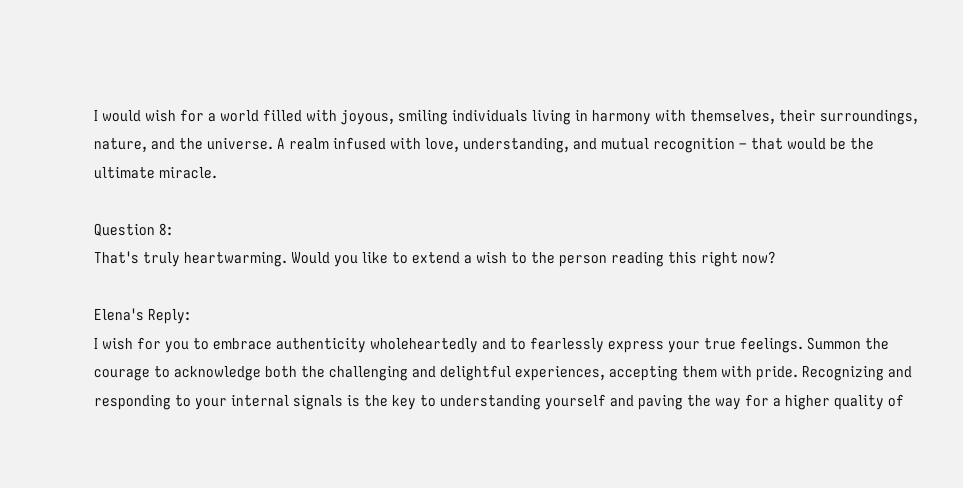I would wish for a world filled with joyous, smiling individuals living in harmony with themselves, their surroundings, nature, and the universe. A realm infused with love, understanding, and mutual recognition – that would be the ultimate miracle.

Question 8:
That's truly heartwarming. Would you like to extend a wish to the person reading this right now?

Elena's Reply:
I wish for you to embrace authenticity wholeheartedly and to fearlessly express your true feelings. Summon the courage to acknowledge both the challenging and delightful experiences, accepting them with pride. Recognizing and responding to your internal signals is the key to understanding yourself and paving the way for a higher quality of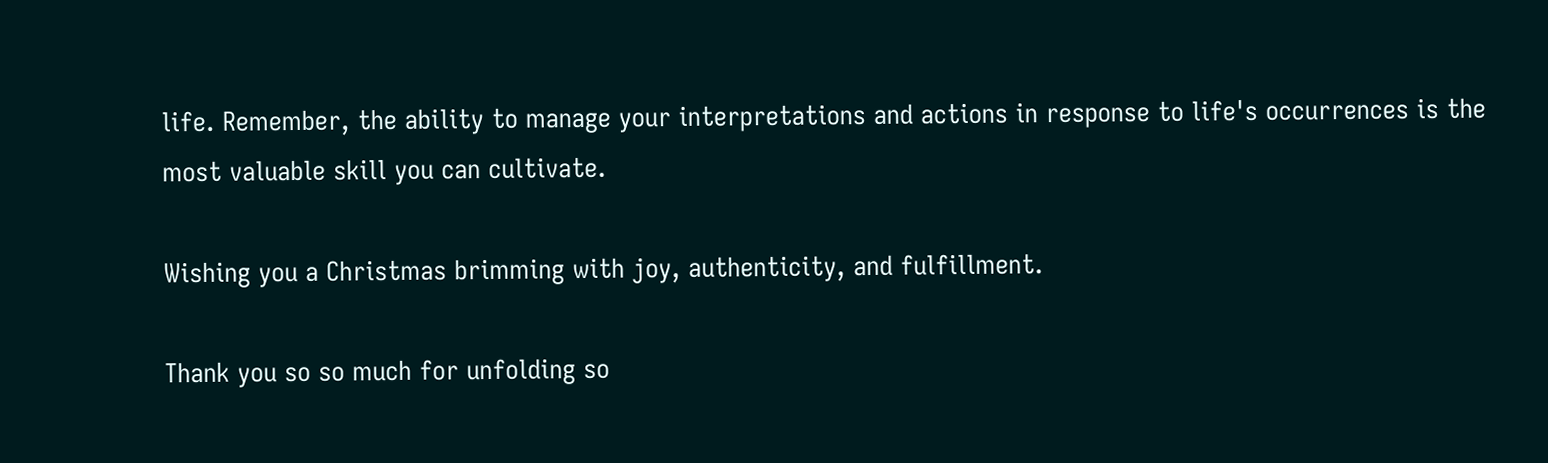life. Remember, the ability to manage your interpretations and actions in response to life's occurrences is the most valuable skill you can cultivate.

Wishing you a Christmas brimming with joy, authenticity, and fulfillment.

Thank you so so much for unfolding so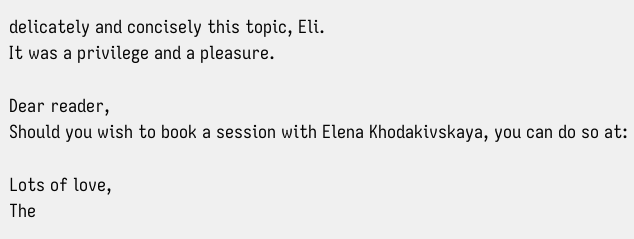delicately and concisely this topic, Eli.
It was a privilege and a pleasure.

Dear reader,
Should you wish to book a session with Elena Khodakivskaya, you can do so at:

Lots of love,
The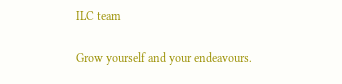ILC team

Grow yourself and your endeavours.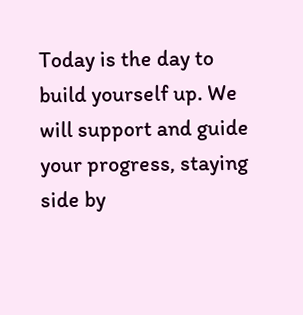Today is the day to build yourself up. We will support and guide your progress, staying side by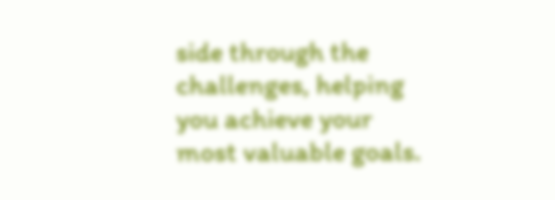side through the challenges, helping you achieve your most valuable goals.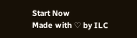Start Now
Made with ♡ by ILC